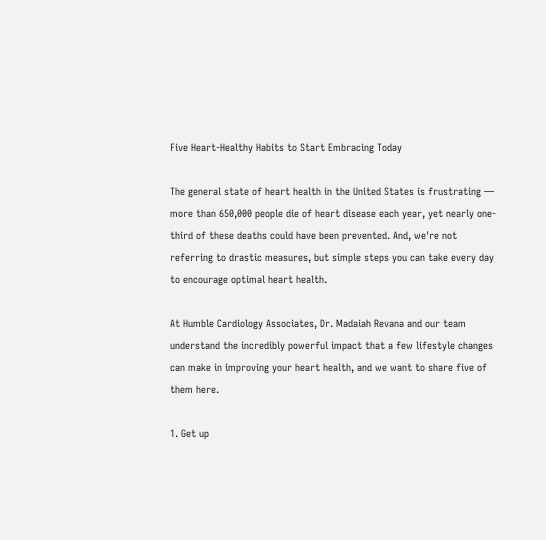Five Heart-Healthy Habits to Start Embracing Today

The general state of heart health in the United States is frustrating — more than 650,000 people die of heart disease each year, yet nearly one-third of these deaths could have been prevented. And, we're not referring to drastic measures, but simple steps you can take every day to encourage optimal heart health.

At Humble Cardiology Associates, Dr. Madaiah Revana and our team understand the incredibly powerful impact that a few lifestyle changes can make in improving your heart health, and we want to share five of them here.

1. Get up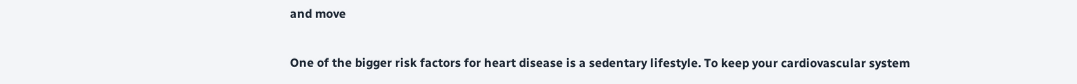and move

One of the bigger risk factors for heart disease is a sedentary lifestyle. To keep your cardiovascular system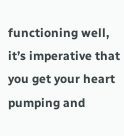functioning well, it’s imperative that you get your heart pumping and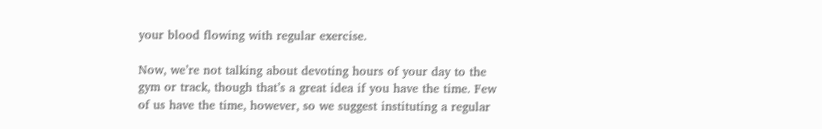your blood flowing with regular exercise.

Now, we’re not talking about devoting hours of your day to the gym or track, though that’s a great idea if you have the time. Few of us have the time, however, so we suggest instituting a regular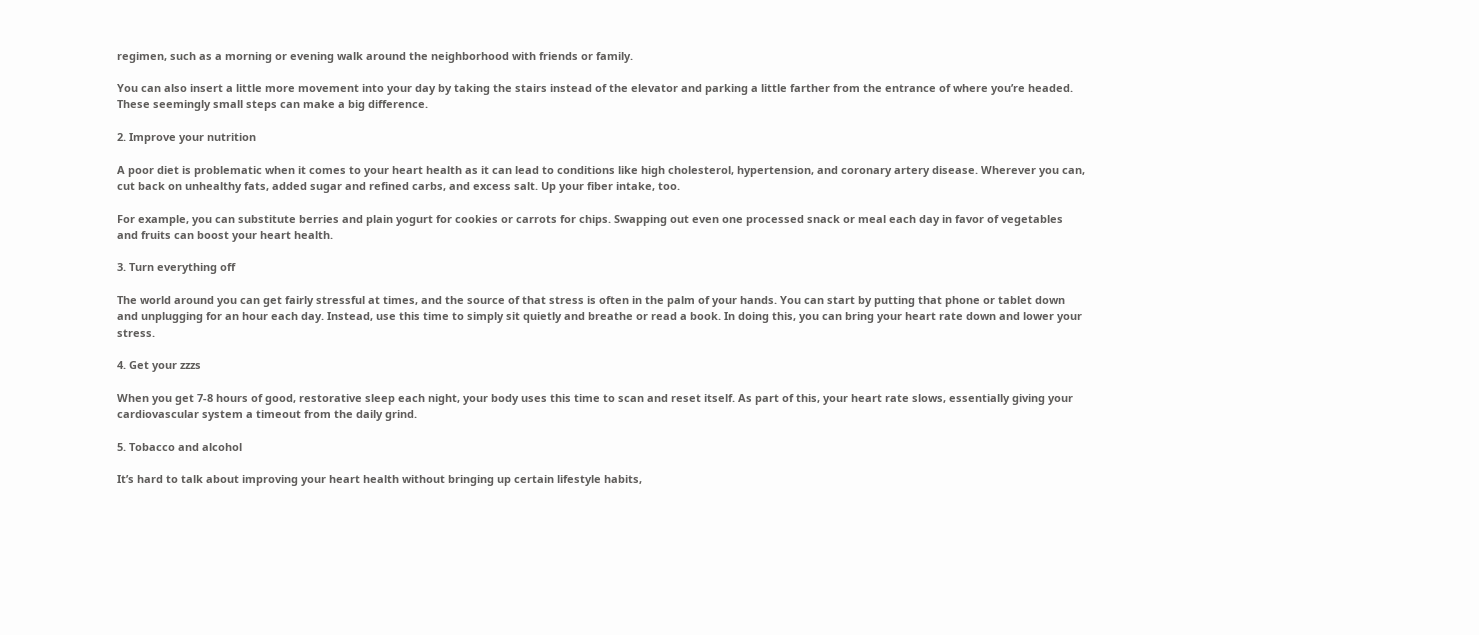regimen, such as a morning or evening walk around the neighborhood with friends or family.

You can also insert a little more movement into your day by taking the stairs instead of the elevator and parking a little farther from the entrance of where you’re headed. These seemingly small steps can make a big difference.

2. Improve your nutrition

A poor diet is problematic when it comes to your heart health as it can lead to conditions like high cholesterol, hypertension, and coronary artery disease. Wherever you can, cut back on unhealthy fats, added sugar and refined carbs, and excess salt. Up your fiber intake, too.

For example, you can substitute berries and plain yogurt for cookies or carrots for chips. Swapping out even one processed snack or meal each day in favor of vegetables and fruits can boost your heart health.

3. Turn everything off

The world around you can get fairly stressful at times, and the source of that stress is often in the palm of your hands. You can start by putting that phone or tablet down and unplugging for an hour each day. Instead, use this time to simply sit quietly and breathe or read a book. In doing this, you can bring your heart rate down and lower your stress.

4. Get your zzzs

When you get 7-8 hours of good, restorative sleep each night, your body uses this time to scan and reset itself. As part of this, your heart rate slows, essentially giving your cardiovascular system a timeout from the daily grind.

5. Tobacco and alcohol

It’s hard to talk about improving your heart health without bringing up certain lifestyle habits,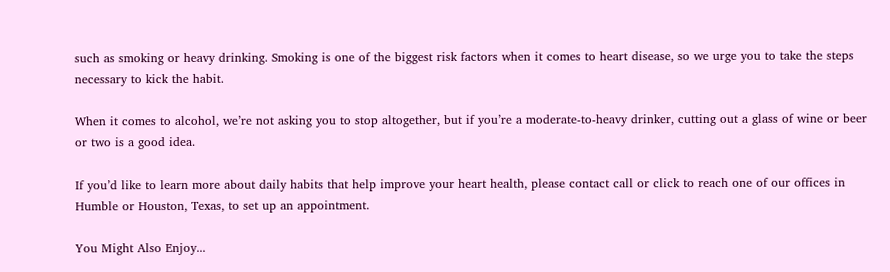such as smoking or heavy drinking. Smoking is one of the biggest risk factors when it comes to heart disease, so we urge you to take the steps necessary to kick the habit.

When it comes to alcohol, we’re not asking you to stop altogether, but if you’re a moderate-to-heavy drinker, cutting out a glass of wine or beer or two is a good idea.

If you’d like to learn more about daily habits that help improve your heart health, please contact call or click to reach one of our offices in Humble or Houston, Texas, to set up an appointment.

You Might Also Enjoy...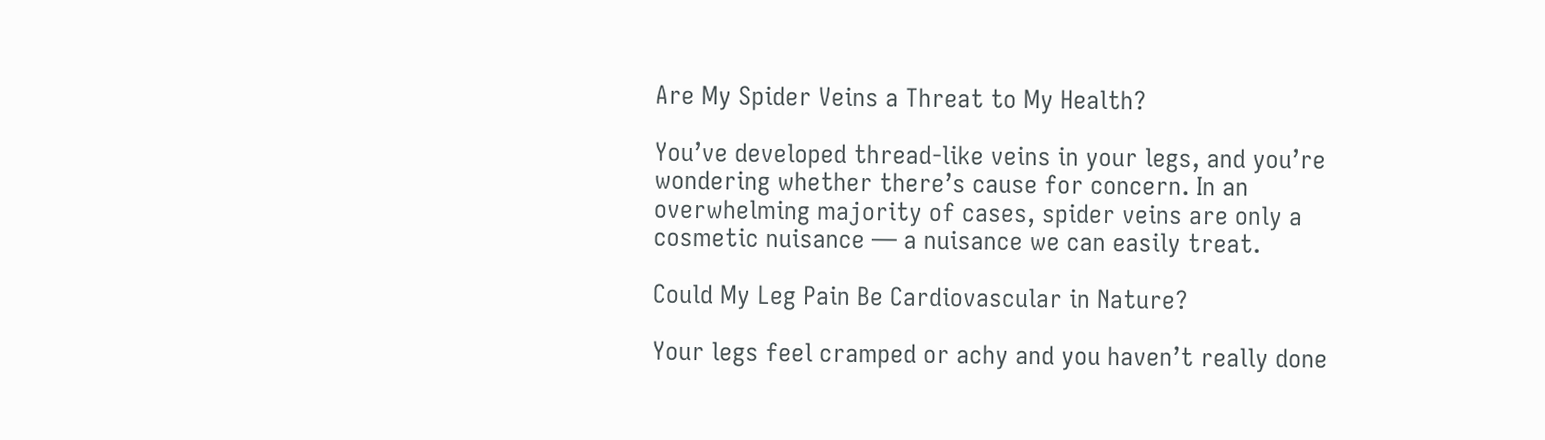Are My Spider Veins a Threat to My Health?

You’ve developed thread-like veins in your legs, and you’re wondering whether there’s cause for concern. In an overwhelming majority of cases, spider veins are only a cosmetic nuisance — a nuisance we can easily treat.

Could My Leg Pain Be Cardiovascular in Nature?

Your legs feel cramped or achy and you haven’t really done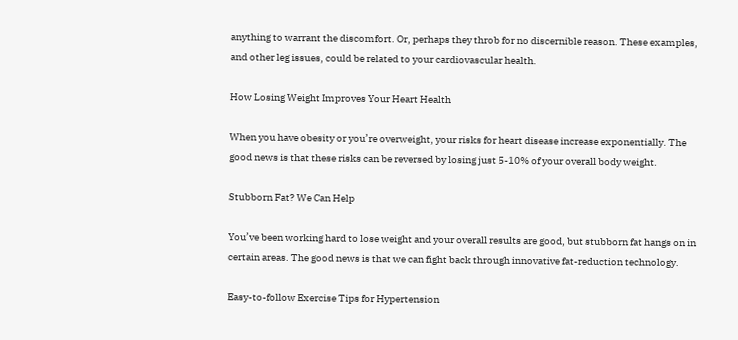anything to warrant the discomfort. Or, perhaps they throb for no discernible reason. These examples, and other leg issues, could be related to your cardiovascular health.

How Losing Weight Improves Your Heart Health

When you have obesity or you’re overweight, your risks for heart disease increase exponentially. The good news is that these risks can be reversed by losing just 5-10% of your overall body weight.

Stubborn Fat? We Can Help

You’ve been working hard to lose weight and your overall results are good, but stubborn fat hangs on in certain areas. The good news is that we can fight back through innovative fat-reduction technology.

Easy-to-follow Exercise Tips for Hypertension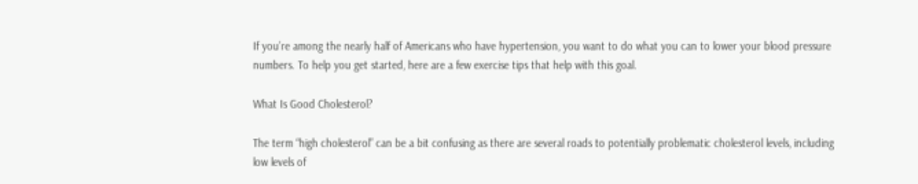If you’re among the nearly half of Americans who have hypertension, you want to do what you can to lower your blood pressure numbers. To help you get started, here are a few exercise tips that help with this goal.

What Is Good Cholesterol?

The term “high cholesterol” can be a bit confusing as there are several roads to potentially problematic cholesterol levels, including low levels of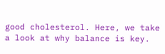good cholesterol. Here, we take a look at why balance is key.